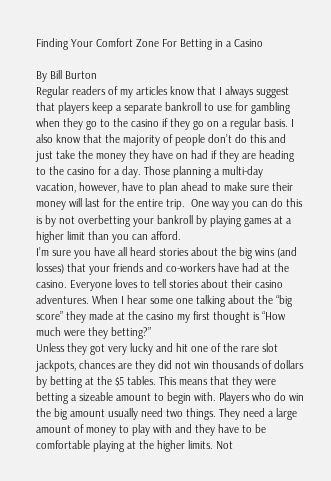Finding Your Comfort Zone For Betting in a Casino

By Bill Burton
Regular readers of my articles know that I always suggest that players keep a separate bankroll to use for gambling when they go to the casino if they go on a regular basis. I also know that the majority of people don’t do this and just take the money they have on had if they are heading to the casino for a day. Those planning a multi-day vacation, however, have to plan ahead to make sure their money will last for the entire trip.  One way you can do this is by not overbetting your bankroll by playing games at a higher limit than you can afford.
I’m sure you have all heard stories about the big wins (and losses) that your friends and co-workers have had at the casino. Everyone loves to tell stories about their casino adventures. When I hear some one talking about the “big score” they made at the casino my first thought is “How much were they betting?”
Unless they got very lucky and hit one of the rare slot jackpots, chances are they did not win thousands of dollars by betting at the $5 tables. This means that they were betting a sizeable amount to begin with. Players who do win the big amount usually need two things. They need a large amount of money to play with and they have to be comfortable playing at the higher limits. Not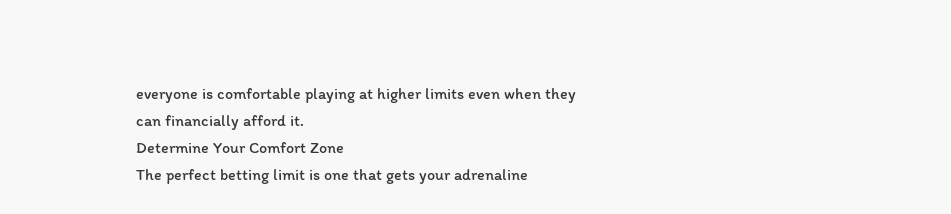everyone is comfortable playing at higher limits even when they can financially afford it.
Determine Your Comfort Zone
The perfect betting limit is one that gets your adrenaline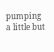pumping a little but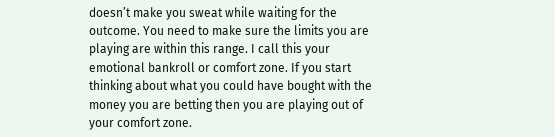doesn’t make you sweat while waiting for the outcome. You need to make sure the limits you are playing are within this range. I call this your emotional bankroll or comfort zone. If you start thinking about what you could have bought with the money you are betting then you are playing out of your comfort zone.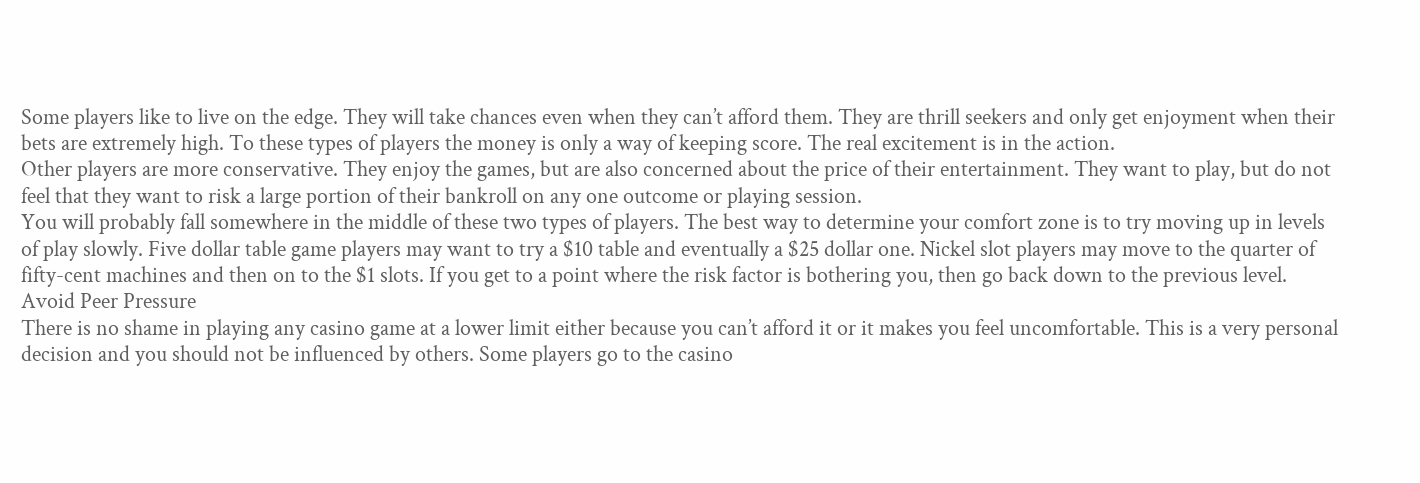Some players like to live on the edge. They will take chances even when they can’t afford them. They are thrill seekers and only get enjoyment when their bets are extremely high. To these types of players the money is only a way of keeping score. The real excitement is in the action.
Other players are more conservative. They enjoy the games, but are also concerned about the price of their entertainment. They want to play, but do not feel that they want to risk a large portion of their bankroll on any one outcome or playing session.
You will probably fall somewhere in the middle of these two types of players. The best way to determine your comfort zone is to try moving up in levels of play slowly. Five dollar table game players may want to try a $10 table and eventually a $25 dollar one. Nickel slot players may move to the quarter of fifty-cent machines and then on to the $1 slots. If you get to a point where the risk factor is bothering you, then go back down to the previous level.
Avoid Peer Pressure
There is no shame in playing any casino game at a lower limit either because you can’t afford it or it makes you feel uncomfortable. This is a very personal decision and you should not be influenced by others. Some players go to the casino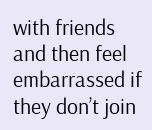with friends and then feel embarrassed if they don’t join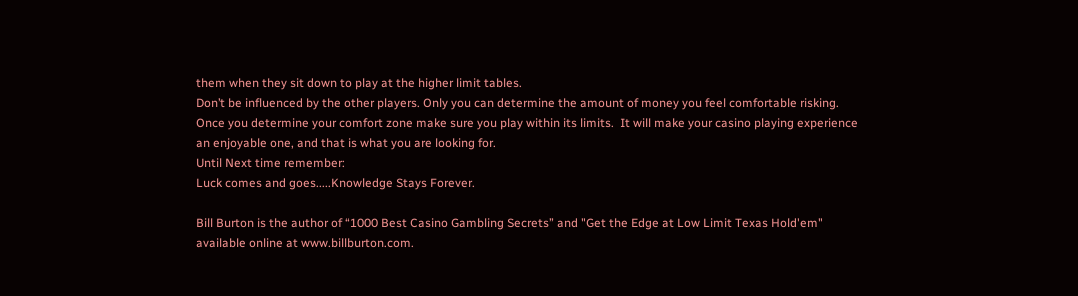them when they sit down to play at the higher limit tables.
Don’t be influenced by the other players. Only you can determine the amount of money you feel comfortable risking. Once you determine your comfort zone make sure you play within its limits.  It will make your casino playing experience an enjoyable one, and that is what you are looking for.
Until Next time remember:
Luck comes and goes.....Knowledge Stays Forever.

Bill Burton is the author of “1000 Best Casino Gambling Secrets” and "Get the Edge at Low Limit Texas Hold'em" available online at www.billburton.com.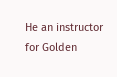He an instructor for Golden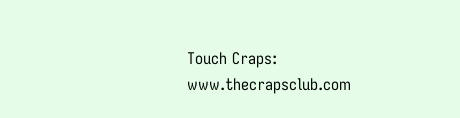Touch Craps: www.thecrapsclub.com